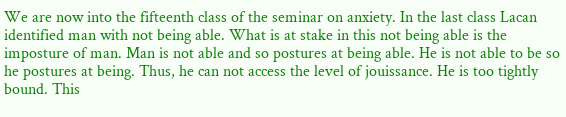We are now into the fifteenth class of the seminar on anxiety. In the last class Lacan identified man with not being able. What is at stake in this not being able is the imposture of man. Man is not able and so postures at being able. He is not able to be so he postures at being. Thus, he can not access the level of jouissance. He is too tightly bound. This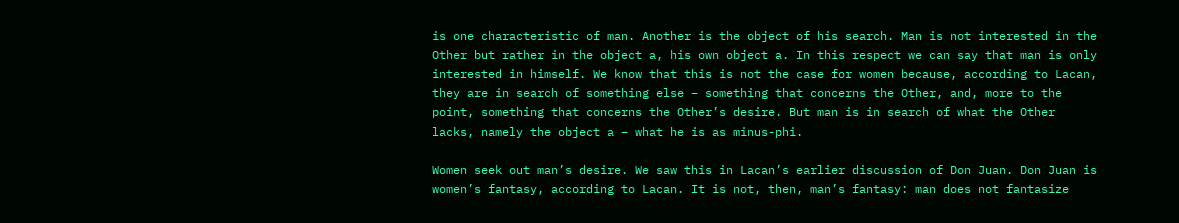is one characteristic of man. Another is the object of his search. Man is not interested in the Other but rather in the object a, his own object a. In this respect we can say that man is only interested in himself. We know that this is not the case for women because, according to Lacan, they are in search of something else – something that concerns the Other, and, more to the point, something that concerns the Other’s desire. But man is in search of what the Other lacks, namely the object a – what he is as minus-phi.

Women seek out man’s desire. We saw this in Lacan’s earlier discussion of Don Juan. Don Juan is women’s fantasy, according to Lacan. It is not, then, man’s fantasy: man does not fantasize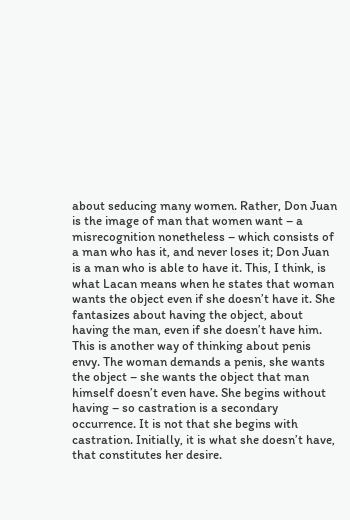about seducing many women. Rather, Don Juan is the image of man that women want – a misrecognition nonetheless – which consists of a man who has it, and never loses it; Don Juan is a man who is able to have it. This, I think, is what Lacan means when he states that woman wants the object even if she doesn’t have it. She fantasizes about having the object, about having the man, even if she doesn’t have him. This is another way of thinking about penis envy. The woman demands a penis, she wants the object – she wants the object that man himself doesn’t even have. She begins without having – so castration is a secondary occurrence. It is not that she begins with castration. Initially, it is what she doesn’t have, that constitutes her desire.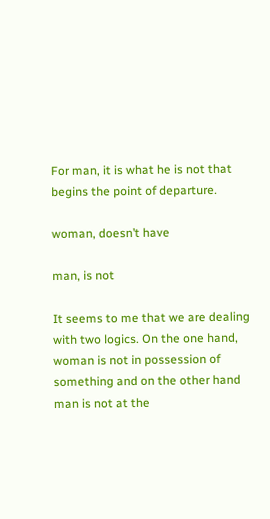For man, it is what he is not that begins the point of departure.

woman, doesn’t have

man, is not

It seems to me that we are dealing with two logics. On the one hand, woman is not in possession of something and on the other hand man is not at the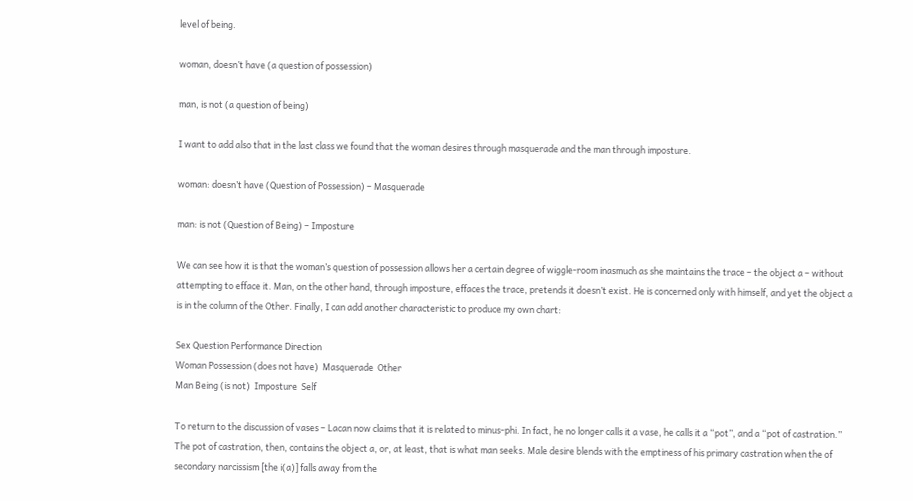level of being.

woman, doesn’t have (a question of possession)

man, is not (a question of being)

I want to add also that in the last class we found that the woman desires through masquerade and the man through imposture.

woman: doesn’t have (Question of Possession) – Masquerade

man: is not (Question of Being) – Imposture

We can see how it is that the woman’s question of possession allows her a certain degree of wiggle-room inasmuch as she maintains the trace – the object a – without attempting to efface it. Man, on the other hand, through imposture, effaces the trace, pretends it doesn’t exist. He is concerned only with himself, and yet the object a is in the column of the Other. Finally, I can add another characteristic to produce my own chart:

Sex Question Performance Direction
Woman Possession (does not have)  Masquerade  Other
Man Being (is not)  Imposture  Self

To return to the discussion of vases – Lacan now claims that it is related to minus-phi. In fact, he no longer calls it a vase, he calls it a “pot”, and a “pot of castration.” The pot of castration, then, contains the object a, or, at least, that is what man seeks. Male desire blends with the emptiness of his primary castration when the of secondary narcissism [the i(a)] falls away from the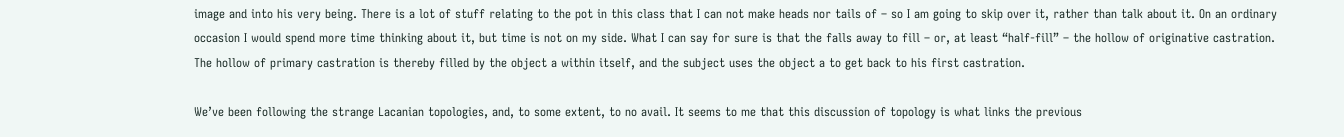image and into his very being. There is a lot of stuff relating to the pot in this class that I can not make heads nor tails of – so I am going to skip over it, rather than talk about it. On an ordinary occasion I would spend more time thinking about it, but time is not on my side. What I can say for sure is that the falls away to fill – or, at least “half-fill” – the hollow of originative castration. The hollow of primary castration is thereby filled by the object a within itself, and the subject uses the object a to get back to his first castration.

We’ve been following the strange Lacanian topologies, and, to some extent, to no avail. It seems to me that this discussion of topology is what links the previous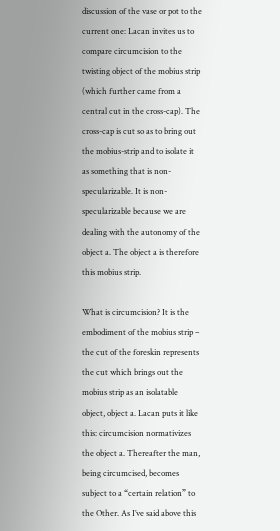discussion of the vase or pot to the current one: Lacan invites us to compare circumcision to the twisting object of the mobius strip (which further came from a central cut in the cross-cap). The cross-cap is cut so as to bring out the mobius-strip and to isolate it as something that is non-specularizable. It is non-specularizable because we are dealing with the autonomy of the object a. The object a is therefore this mobius strip.

What is circumcision? It is the embodiment of the mobius strip – the cut of the foreskin represents the cut which brings out the mobius strip as an isolatable object, object a. Lacan puts it like this: circumcision normativizes the object a. Thereafter the man, being circumcised, becomes subject to a “certain relation” to the Other. As I’ve said above this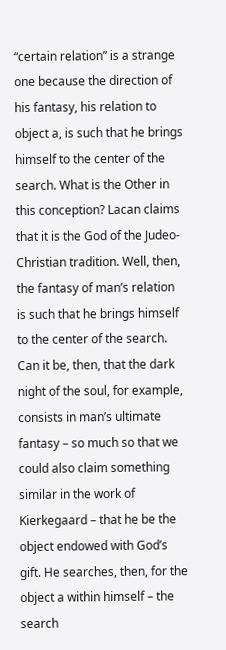“certain relation” is a strange one because the direction of his fantasy, his relation to object a, is such that he brings himself to the center of the search. What is the Other in this conception? Lacan claims that it is the God of the Judeo-Christian tradition. Well, then, the fantasy of man’s relation is such that he brings himself to the center of the search. Can it be, then, that the dark night of the soul, for example, consists in man’s ultimate fantasy – so much so that we could also claim something similar in the work of Kierkegaard – that he be the object endowed with God’s gift. He searches, then, for the object a within himself – the search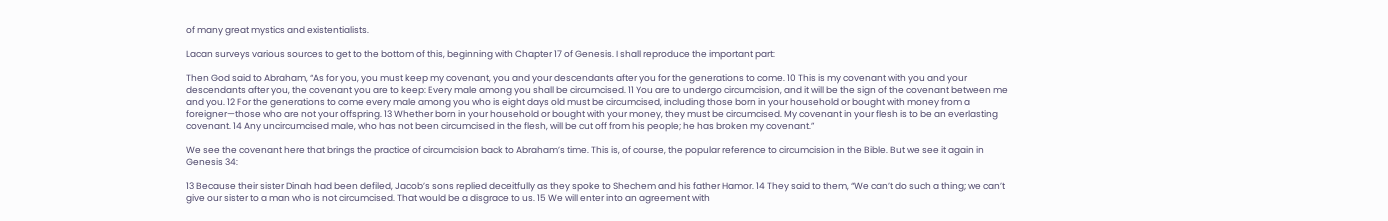of many great mystics and existentialists.

Lacan surveys various sources to get to the bottom of this, beginning with Chapter 17 of Genesis. I shall reproduce the important part:

Then God said to Abraham, “As for you, you must keep my covenant, you and your descendants after you for the generations to come. 10 This is my covenant with you and your descendants after you, the covenant you are to keep: Every male among you shall be circumcised. 11 You are to undergo circumcision, and it will be the sign of the covenant between me and you. 12 For the generations to come every male among you who is eight days old must be circumcised, including those born in your household or bought with money from a foreigner—those who are not your offspring. 13 Whether born in your household or bought with your money, they must be circumcised. My covenant in your flesh is to be an everlasting covenant. 14 Any uncircumcised male, who has not been circumcised in the flesh, will be cut off from his people; he has broken my covenant.”

We see the covenant here that brings the practice of circumcision back to Abraham’s time. This is, of course, the popular reference to circumcision in the Bible. But we see it again in Genesis 34:

13 Because their sister Dinah had been defiled, Jacob’s sons replied deceitfully as they spoke to Shechem and his father Hamor. 14 They said to them, “We can’t do such a thing; we can’t give our sister to a man who is not circumcised. That would be a disgrace to us. 15 We will enter into an agreement with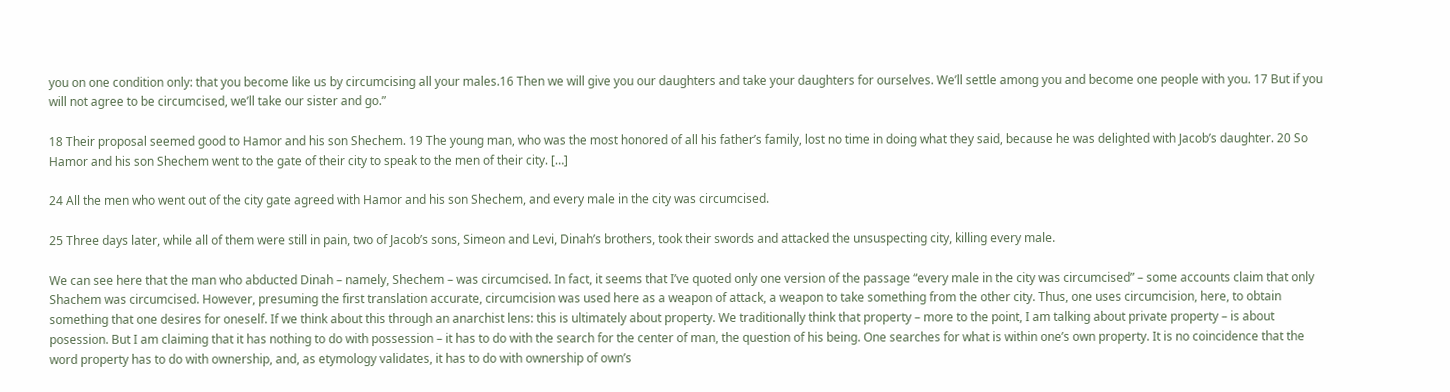you on one condition only: that you become like us by circumcising all your males.16 Then we will give you our daughters and take your daughters for ourselves. We’ll settle among you and become one people with you. 17 But if you will not agree to be circumcised, we’ll take our sister and go.”

18 Their proposal seemed good to Hamor and his son Shechem. 19 The young man, who was the most honored of all his father’s family, lost no time in doing what they said, because he was delighted with Jacob’s daughter. 20 So Hamor and his son Shechem went to the gate of their city to speak to the men of their city. […]

24 All the men who went out of the city gate agreed with Hamor and his son Shechem, and every male in the city was circumcised.

25 Three days later, while all of them were still in pain, two of Jacob’s sons, Simeon and Levi, Dinah’s brothers, took their swords and attacked the unsuspecting city, killing every male.

We can see here that the man who abducted Dinah – namely, Shechem – was circumcised. In fact, it seems that I’ve quoted only one version of the passage “every male in the city was circumcised” – some accounts claim that only Shachem was circumcised. However, presuming the first translation accurate, circumcision was used here as a weapon of attack, a weapon to take something from the other city. Thus, one uses circumcision, here, to obtain something that one desires for oneself. If we think about this through an anarchist lens: this is ultimately about property. We traditionally think that property – more to the point, I am talking about private property – is about posession. But I am claiming that it has nothing to do with possession – it has to do with the search for the center of man, the question of his being. One searches for what is within one’s own property. It is no coincidence that the word property has to do with ownership, and, as etymology validates, it has to do with ownership of own’s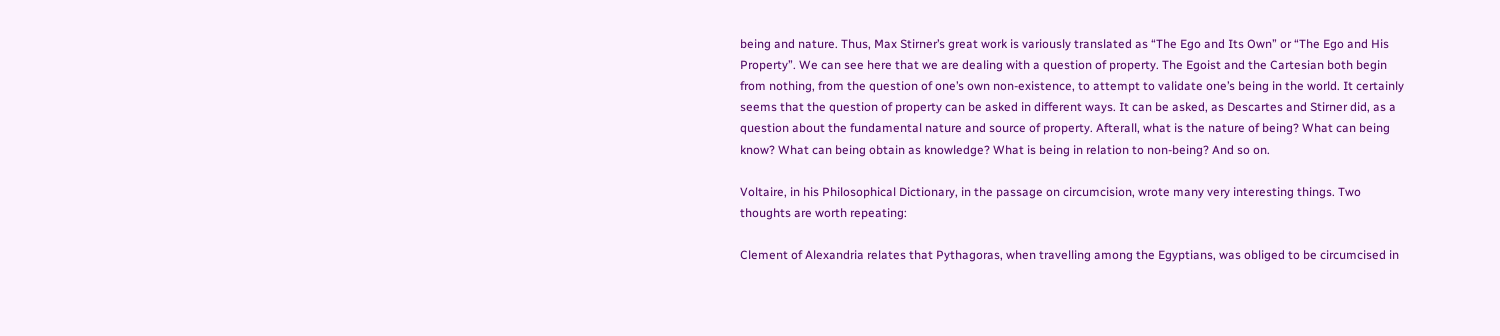being and nature. Thus, Max Stirner’s great work is variously translated as “The Ego and Its Own” or “The Ego and His Property”. We can see here that we are dealing with a question of property. The Egoist and the Cartesian both begin from nothing, from the question of one’s own non-existence, to attempt to validate one’s being in the world. It certainly seems that the question of property can be asked in different ways. It can be asked, as Descartes and Stirner did, as a question about the fundamental nature and source of property. Afterall, what is the nature of being? What can being know? What can being obtain as knowledge? What is being in relation to non-being? And so on.

Voltaire, in his Philosophical Dictionary, in the passage on circumcision, wrote many very interesting things. Two thoughts are worth repeating:

Clement of Alexandria relates that Pythagoras, when travelling among the Egyptians, was obliged to be circumcised in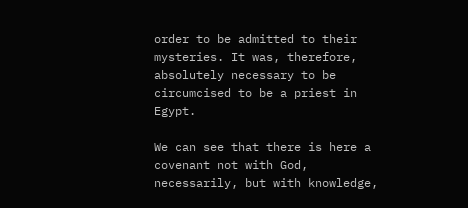order to be admitted to their mysteries. It was, therefore, absolutely necessary to be circumcised to be a priest in Egypt.

We can see that there is here a covenant not with God, necessarily, but with knowledge,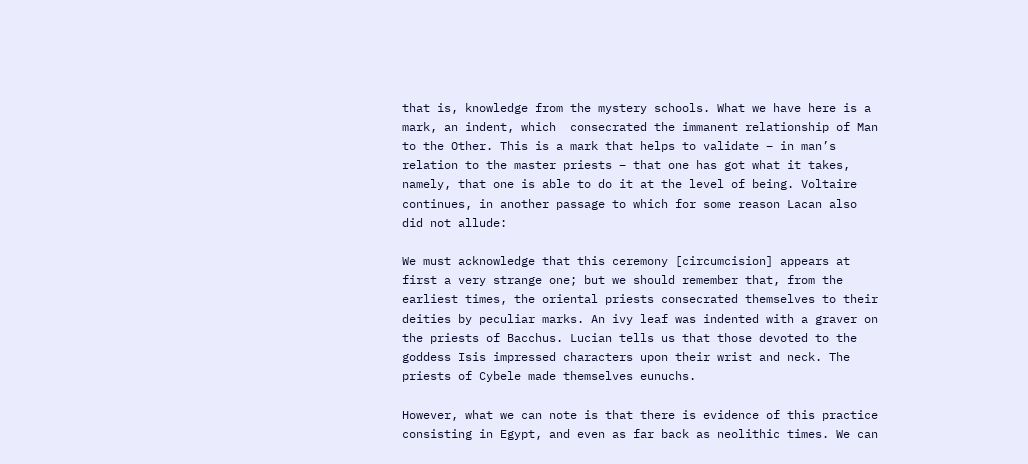that is, knowledge from the mystery schools. What we have here is a mark, an indent, which  consecrated the immanent relationship of Man to the Other. This is a mark that helps to validate – in man’s relation to the master priests – that one has got what it takes, namely, that one is able to do it at the level of being. Voltaire continues, in another passage to which for some reason Lacan also did not allude:

We must acknowledge that this ceremony [circumcision] appears at first a very strange one; but we should remember that, from the earliest times, the oriental priests consecrated themselves to their deities by peculiar marks. An ivy leaf was indented with a graver on the priests of Bacchus. Lucian tells us that those devoted to the goddess Isis impressed characters upon their wrist and neck. The priests of Cybele made themselves eunuchs.

However, what we can note is that there is evidence of this practice consisting in Egypt, and even as far back as neolithic times. We can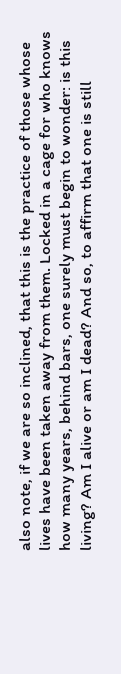also note, if we are so inclined, that this is the practice of those whose lives have been taken away from them. Locked in a cage for who knows how many years, behind bars, one surely must begin to wonder: is this living? Am I alive or am I dead? And so, to affirm that one is still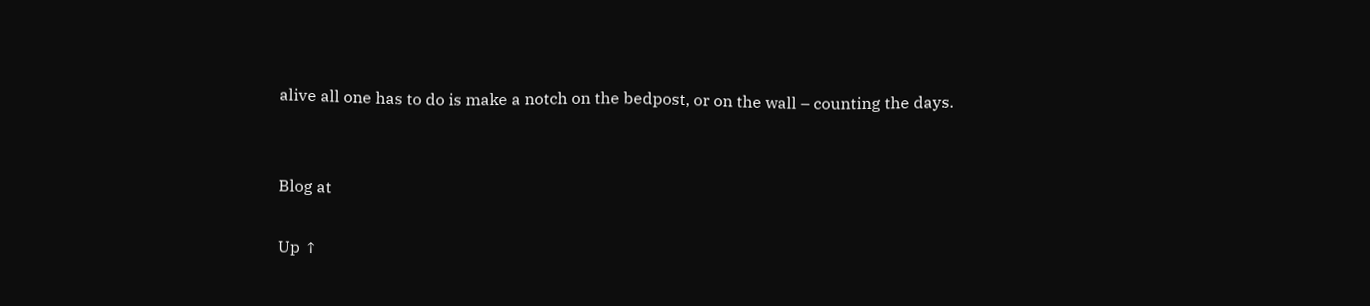alive all one has to do is make a notch on the bedpost, or on the wall – counting the days.


Blog at

Up ↑